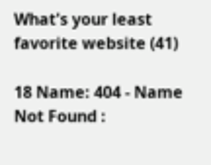What's your least favorite website (41)

18 Name: 404 - Name Not Found :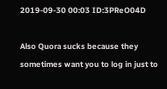2019-09-30 00:03 ID:3PReO04D

Also Quora sucks because they sometimes want you to log in just to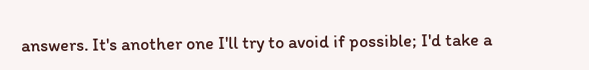answers. It's another one I'll try to avoid if possible; I'd take a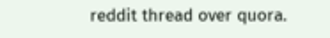reddit thread over quora.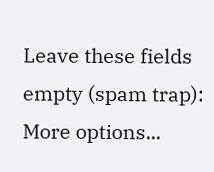Leave these fields empty (spam trap):
More options...